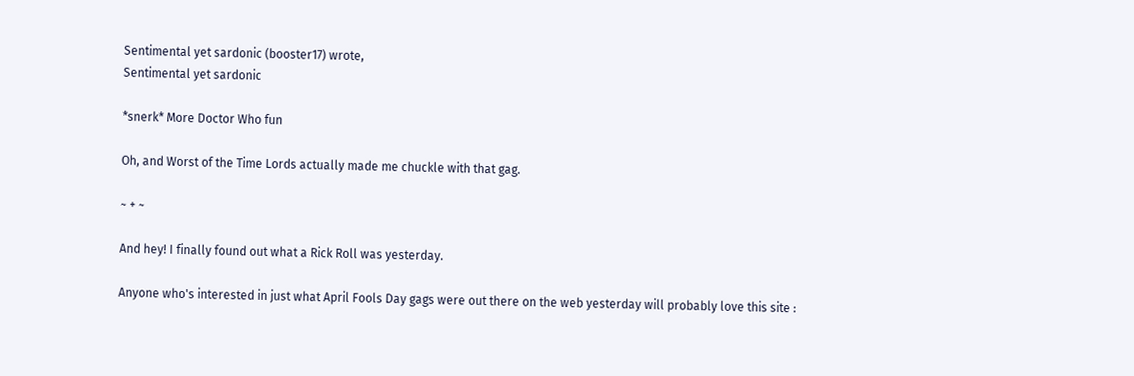Sentimental yet sardonic (booster17) wrote,
Sentimental yet sardonic

*snerk* More Doctor Who fun

Oh, and Worst of the Time Lords actually made me chuckle with that gag.

~ + ~

And hey! I finally found out what a Rick Roll was yesterday.

Anyone who's interested in just what April Fools Day gags were out there on the web yesterday will probably love this site :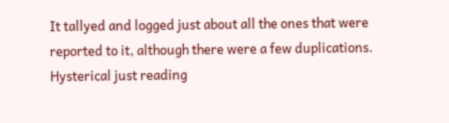It tallyed and logged just about all the ones that were reported to it, although there were a few duplications. Hysterical just reading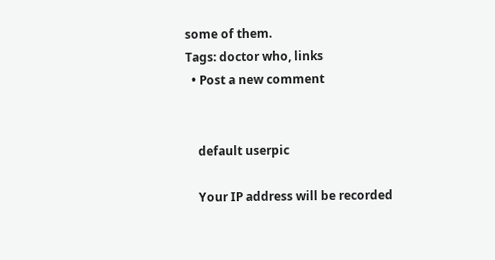some of them.
Tags: doctor who, links
  • Post a new comment


    default userpic

    Your IP address will be recorded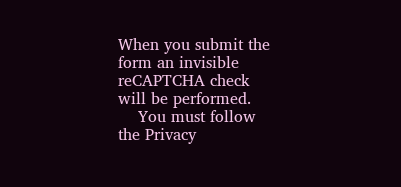When you submit the form an invisible reCAPTCHA check will be performed.
    You must follow the Privacy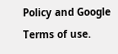Policy and Google Terms of use.